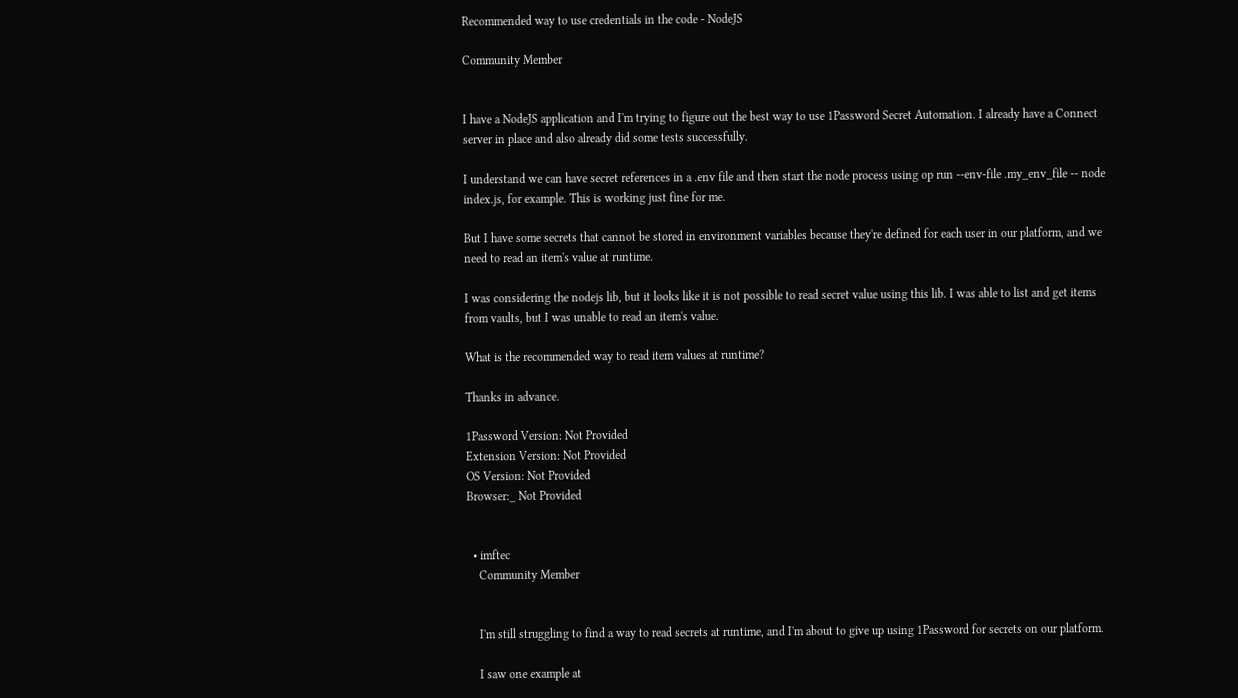Recommended way to use credentials in the code - NodeJS

Community Member


I have a NodeJS application and I'm trying to figure out the best way to use 1Password Secret Automation. I already have a Connect server in place and also already did some tests successfully.

I understand we can have secret references in a .env file and then start the node process using op run --env-file .my_env_file -- node index.js, for example. This is working just fine for me.

But I have some secrets that cannot be stored in environment variables because they're defined for each user in our platform, and we need to read an item's value at runtime.

I was considering the nodejs lib, but it looks like it is not possible to read secret value using this lib. I was able to list and get items from vaults, but I was unable to read an item's value.

What is the recommended way to read item values at runtime?

Thanks in advance.

1Password Version: Not Provided
Extension Version: Not Provided
OS Version: Not Provided
Browser:_ Not Provided


  • imftec
    Community Member


    I'm still struggling to find a way to read secrets at runtime, and I'm about to give up using 1Password for secrets on our platform.

    I saw one example at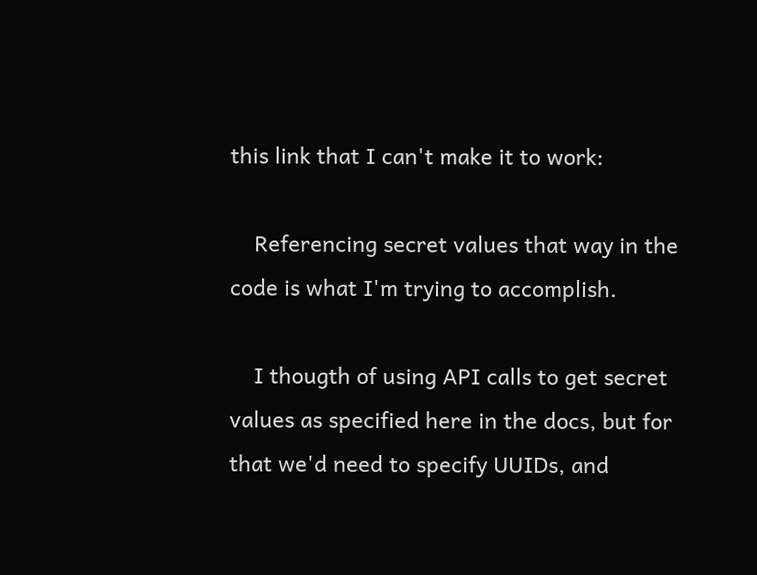this link that I can't make it to work:

    Referencing secret values that way in the code is what I'm trying to accomplish.

    I thougth of using API calls to get secret values as specified here in the docs, but for that we'd need to specify UUIDs, and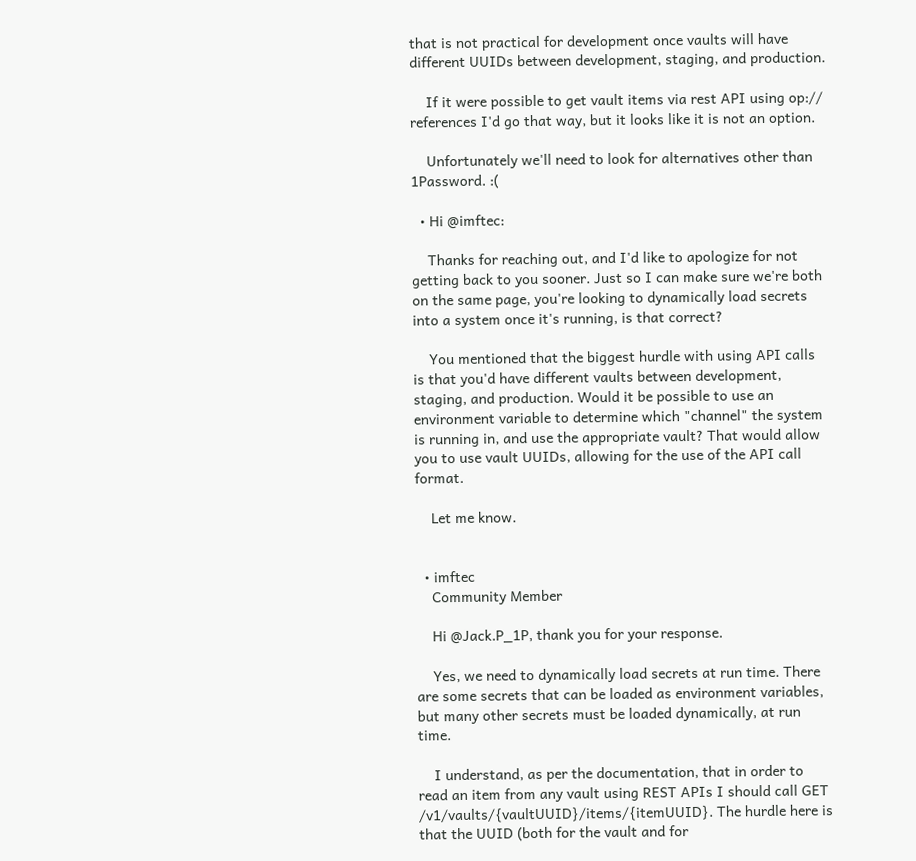that is not practical for development once vaults will have different UUIDs between development, staging, and production.

    If it were possible to get vault items via rest API using op:// references I'd go that way, but it looks like it is not an option.

    Unfortunately we'll need to look for alternatives other than 1Password. :(

  • Hi @imftec:

    Thanks for reaching out, and I'd like to apologize for not getting back to you sooner. Just so I can make sure we're both on the same page, you're looking to dynamically load secrets into a system once it's running, is that correct?

    You mentioned that the biggest hurdle with using API calls is that you'd have different vaults between development, staging, and production. Would it be possible to use an environment variable to determine which "channel" the system is running in, and use the appropriate vault? That would allow you to use vault UUIDs, allowing for the use of the API call format.

    Let me know.


  • imftec
    Community Member

    Hi @Jack.P_1P, thank you for your response.

    Yes, we need to dynamically load secrets at run time. There are some secrets that can be loaded as environment variables, but many other secrets must be loaded dynamically, at run time.

    I understand, as per the documentation, that in order to read an item from any vault using REST APIs I should call GET /v1/vaults/{vaultUUID}/items/{itemUUID}. The hurdle here is that the UUID (both for the vault and for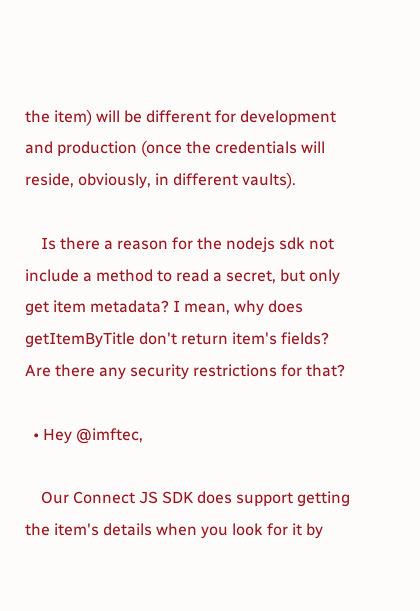the item) will be different for development and production (once the credentials will reside, obviously, in different vaults).

    Is there a reason for the nodejs sdk not include a method to read a secret, but only get item metadata? I mean, why does getItemByTitle don't return item's fields? Are there any security restrictions for that?

  • Hey @imftec,

    Our Connect JS SDK does support getting the item's details when you look for it by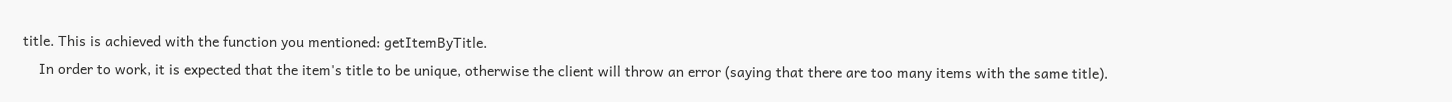title. This is achieved with the function you mentioned: getItemByTitle.
    In order to work, it is expected that the item's title to be unique, otherwise the client will throw an error (saying that there are too many items with the same title).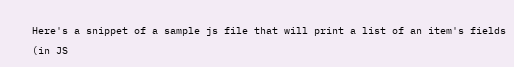Here's a snippet of a sample js file that will print a list of an item's fields (in JS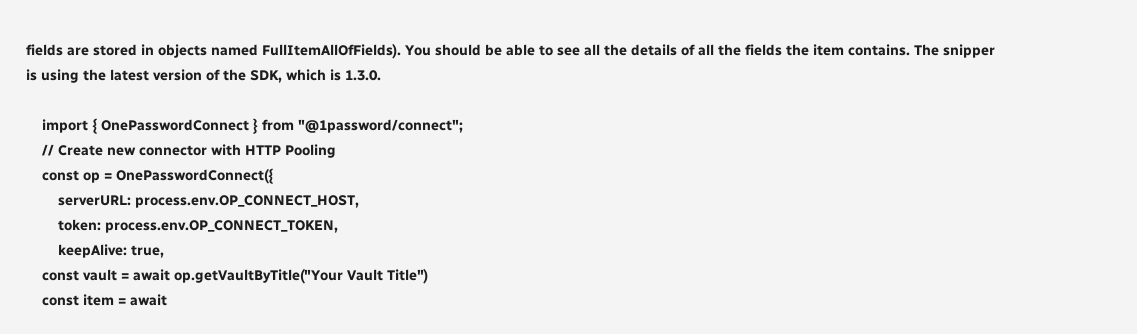fields are stored in objects named FullItemAllOfFields). You should be able to see all the details of all the fields the item contains. The snipper is using the latest version of the SDK, which is 1.3.0.

    import { OnePasswordConnect } from "@1password/connect";
    // Create new connector with HTTP Pooling
    const op = OnePasswordConnect({
        serverURL: process.env.OP_CONNECT_HOST,
        token: process.env.OP_CONNECT_TOKEN,
        keepAlive: true,
    const vault = await op.getVaultByTitle("Your Vault Title")
    const item = await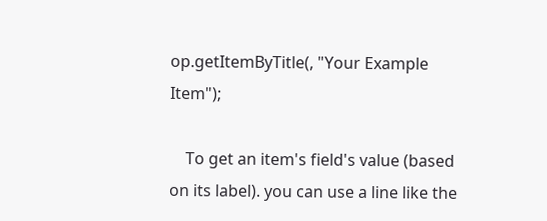op.getItemByTitle(, "Your Example Item");

    To get an item's field's value (based on its label). you can use a line like the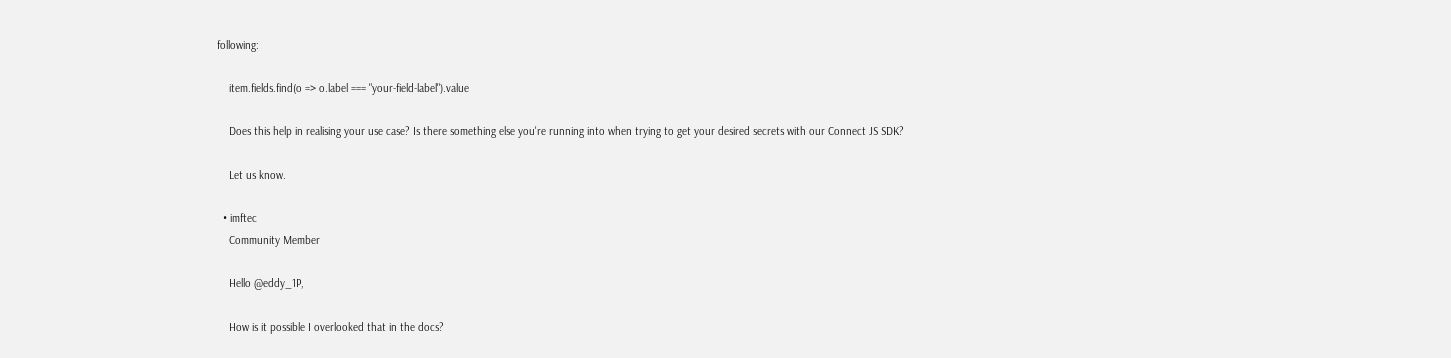following:

    item.fields.find(o => o.label === "your-field-label").value

    Does this help in realising your use case? Is there something else you're running into when trying to get your desired secrets with our Connect JS SDK?

    Let us know.

  • imftec
    Community Member

    Hello @eddy_1P,

    How is it possible I overlooked that in the docs?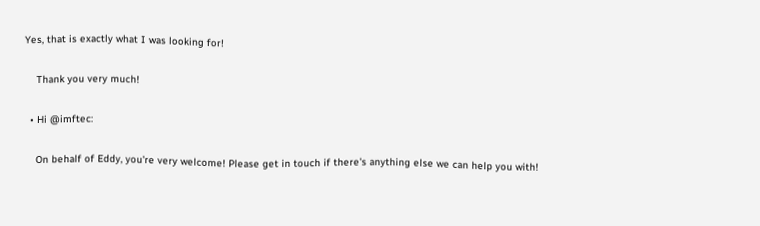Yes, that is exactly what I was looking for!

    Thank you very much!

  • Hi @imftec:

    On behalf of Eddy, you're very welcome! Please get in touch if there's anything else we can help you with!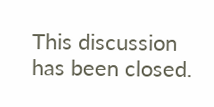This discussion has been closed.